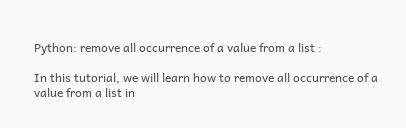Python: remove all occurrence of a value from a list :

In this tutorial, we will learn how to remove all occurrence of a value from a list in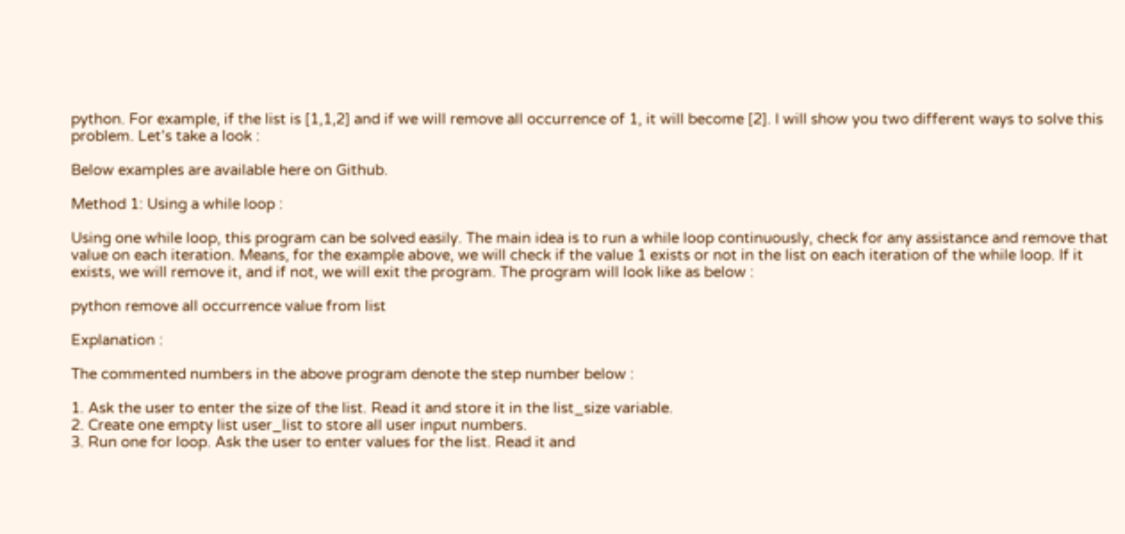python. For example, if the list is [1,1,2] and if we will remove all occurrence of 1, it will become [2]. I will show you two different ways to solve this problem. Let’s take a look :

Below examples are available here on Github.

Method 1: Using a while loop :

Using one while loop, this program can be solved easily. The main idea is to run a while loop continuously, check for any assistance and remove that value on each iteration. Means, for the example above, we will check if the value 1 exists or not in the list on each iteration of the while loop. If it exists, we will remove it, and if not, we will exit the program. The program will look like as below :

python remove all occurrence value from list

Explanation :

The commented numbers in the above program denote the step number below :

1. Ask the user to enter the size of the list. Read it and store it in the list_size variable.
2. Create one empty list user_list to store all user input numbers.
3. Run one for loop. Ask the user to enter values for the list. Read it and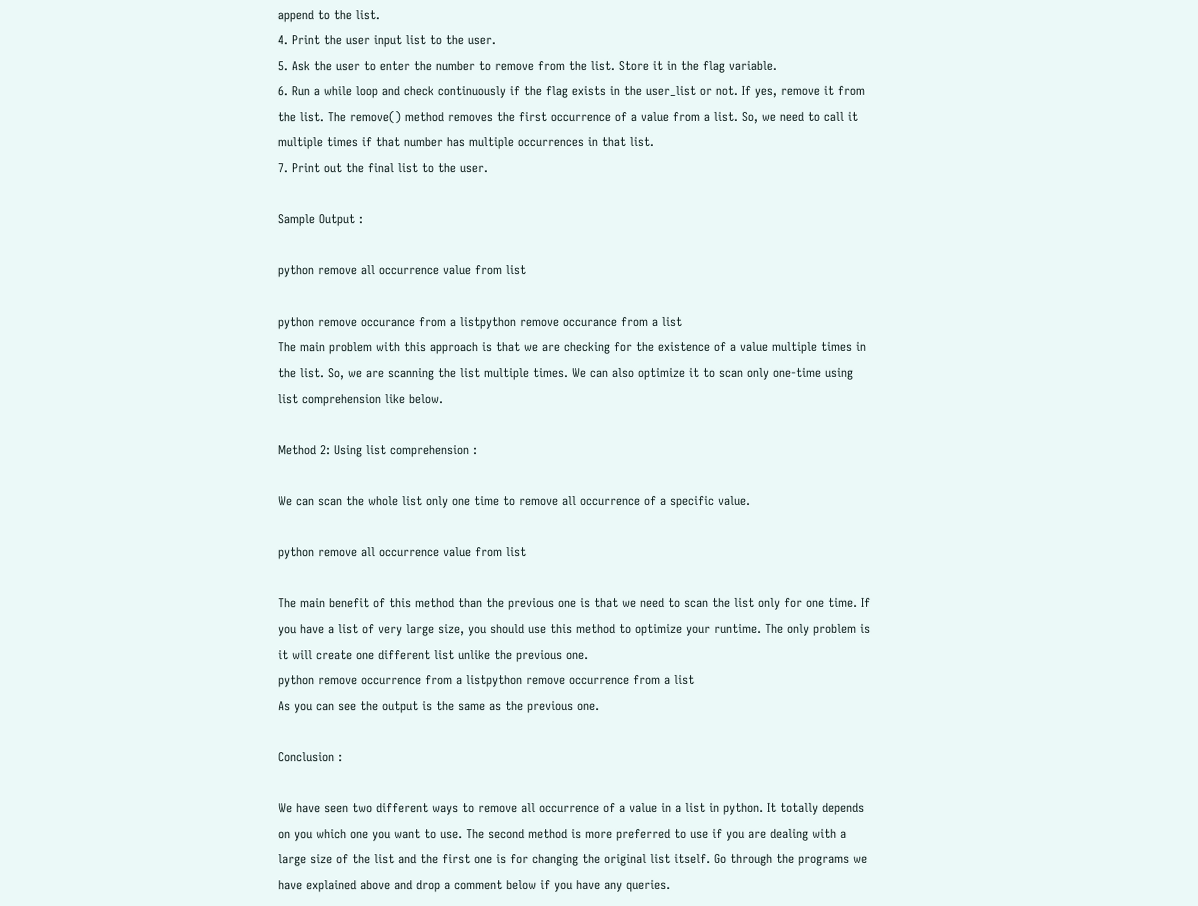append to the list.
4. Print the user input list to the user.
5. Ask the user to enter the number to remove from the list. Store it in the flag variable.
6. Run a while loop and check continuously if the flag exists in the user_list or not. If yes, remove it from the list. The remove() method removes the first occurrence of a value from a list. So, we need to call it multiple times if that number has multiple occurrences in that list.
7. Print out the final list to the user.

Sample Output :

python remove all occurrence value from list

python remove occurance from a listpython remove occurance from a list
The main problem with this approach is that we are checking for the existence of a value multiple times in the list. So, we are scanning the list multiple times. We can also optimize it to scan only one-time using list comprehension like below.

Method 2: Using list comprehension :

We can scan the whole list only one time to remove all occurrence of a specific value.

python remove all occurrence value from list

The main benefit of this method than the previous one is that we need to scan the list only for one time. If you have a list of very large size, you should use this method to optimize your runtime. The only problem is it will create one different list unlike the previous one.
python remove occurrence from a listpython remove occurrence from a list
As you can see the output is the same as the previous one.

Conclusion :

We have seen two different ways to remove all occurrence of a value in a list in python. It totally depends on you which one you want to use. The second method is more preferred to use if you are dealing with a large size of the list and the first one is for changing the original list itself. Go through the programs we have explained above and drop a comment below if you have any queries.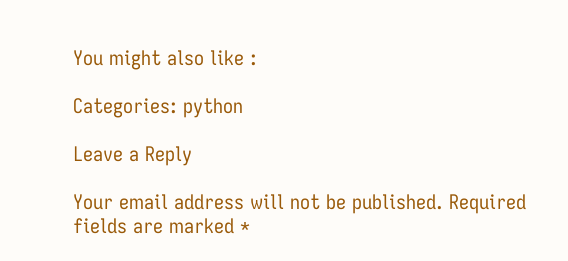You might also like :

Categories: python

Leave a Reply

Your email address will not be published. Required fields are marked *